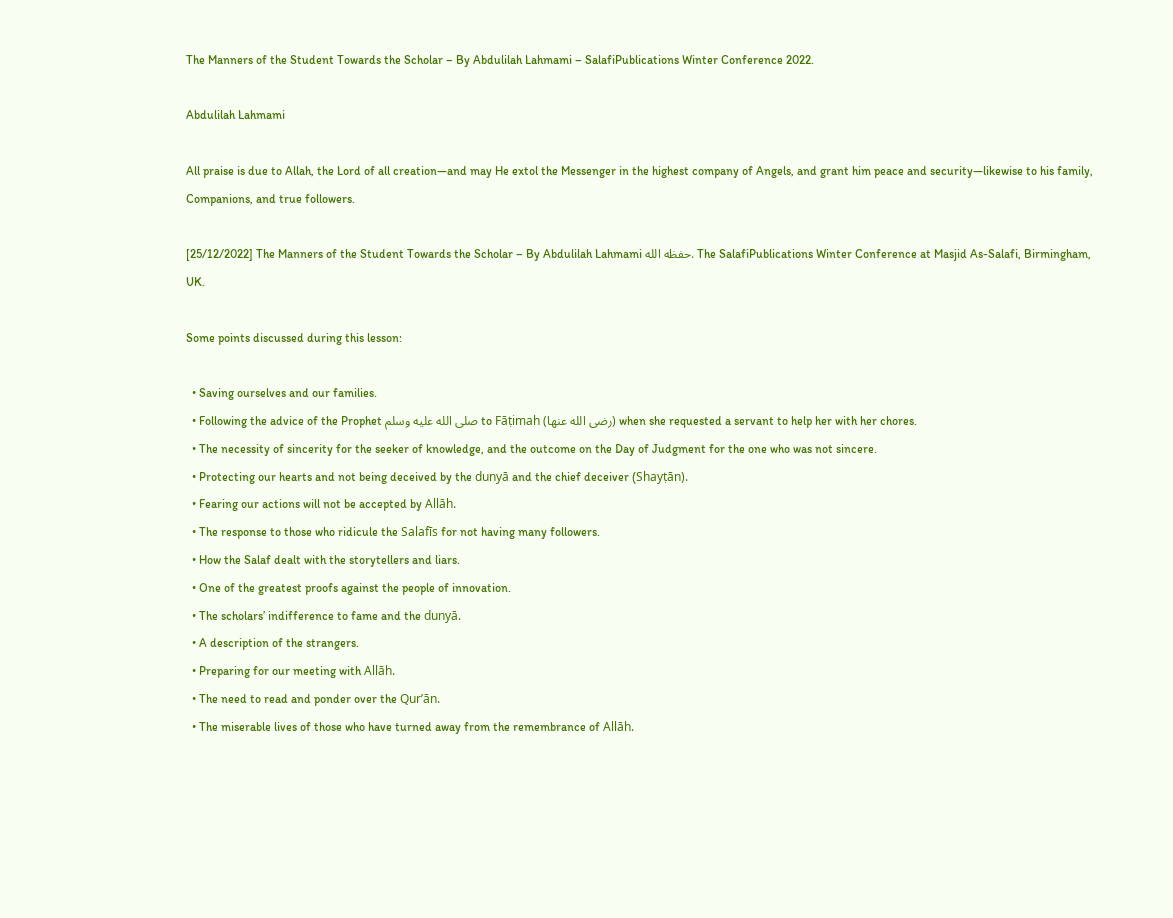The Manners of the Student Towards the Scholar – By Abdulilah Lahmami – SalafiPublications Winter Conference 2022.

Abdulilah Lahmami

All praise is due to Allah, the Lord of all creation—and may He extol the Messenger in the highest company of Angels, and grant him peace and security—likewise to his family, Companions, and true followers.

[25/12/2022] The Manners of the Student Towards the Scholar – By Abdulilah Lahmami حفظه الله. The SalafiPublications Winter Conference at Masjid As-Salafi, Birmingham, UK.

Some points discussed during this lesson:

  • Saving ourselves and our families.
  • Following the advice of the Prophet صلى الله عليه وسلم to Fāṭimah (رضى الله عنها) when she requested a servant to help her with her chores.
  • The necessity of sincerity for the seeker of knowledge, and the outcome on the Day of Judgment for the one who was not sincere.
  • Protecting our hearts and not being deceived by the dunyā and the chief deceiver (Shayṭān).
  • Fearing our actions will not be accepted by Allāh.
  • The response to those who ridicule the Salafīs for not having many followers.
  • How the Salaf dealt with the storytellers and liars.
  • One of the greatest proofs against the people of innovation.
  • The scholars’ indifference to fame and the dunyā.
  • A description of the strangers.
  • Preparing for our meeting with Allāh.
  • The need to read and ponder over the Qur’ān.
  • The miserable lives of those who have turned away from the remembrance of Allāh.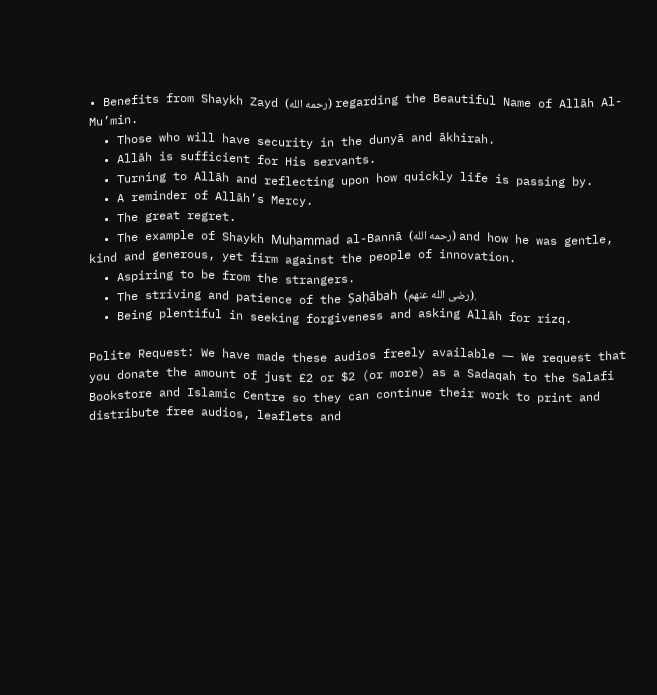• Benefits from Shaykh Zayd (رحمه الله) regarding the Beautiful Name of Allāh Al-Mu’min.
  • Those who will have security in the dunyā and ākhirah.
  • Allāh is sufficient for His servants.
  • Turning to Allāh and reflecting upon how quickly life is passing by.
  • A reminder of Allāh’s Mercy.
  • The great regret.
  • The example of Shaykh Muḥammad al-Bannā (رحمه الله) and how he was gentle, kind and generous, yet firm against the people of innovation.
  • Aspiring to be from the strangers.
  • The striving and patience of the Ṣaḥābah (رضى الله عنهم).
  • Being plentiful in seeking forgiveness and asking Allāh for rizq.

Polite Request: We have made these audios freely available ― We request that you donate the amount of just £2 or $2 (or more) as a Sadaqah to the Salafi Bookstore and Islamic Centre so they can continue their work to print and distribute free audios, leaflets and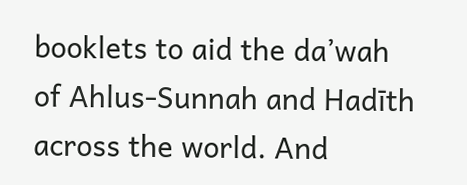booklets to aid the da’wah of Ahlus-Sunnah and Hadīth across the world. And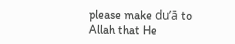please make du’ā to Allah that He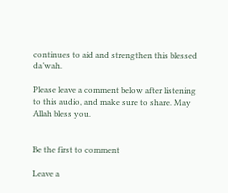continues to aid and strengthen this blessed da’wah.

Please leave a comment below after listening to this audio, and make sure to share. May Allah bless you.


Be the first to comment

Leave a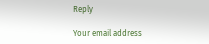Reply

Your email address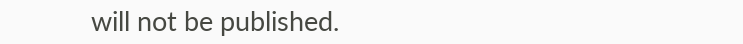will not be published.